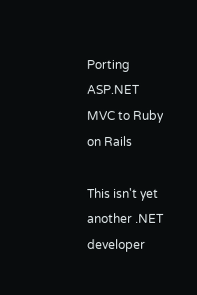Porting ASP.NET MVC to Ruby on Rails

This isn't yet another .NET developer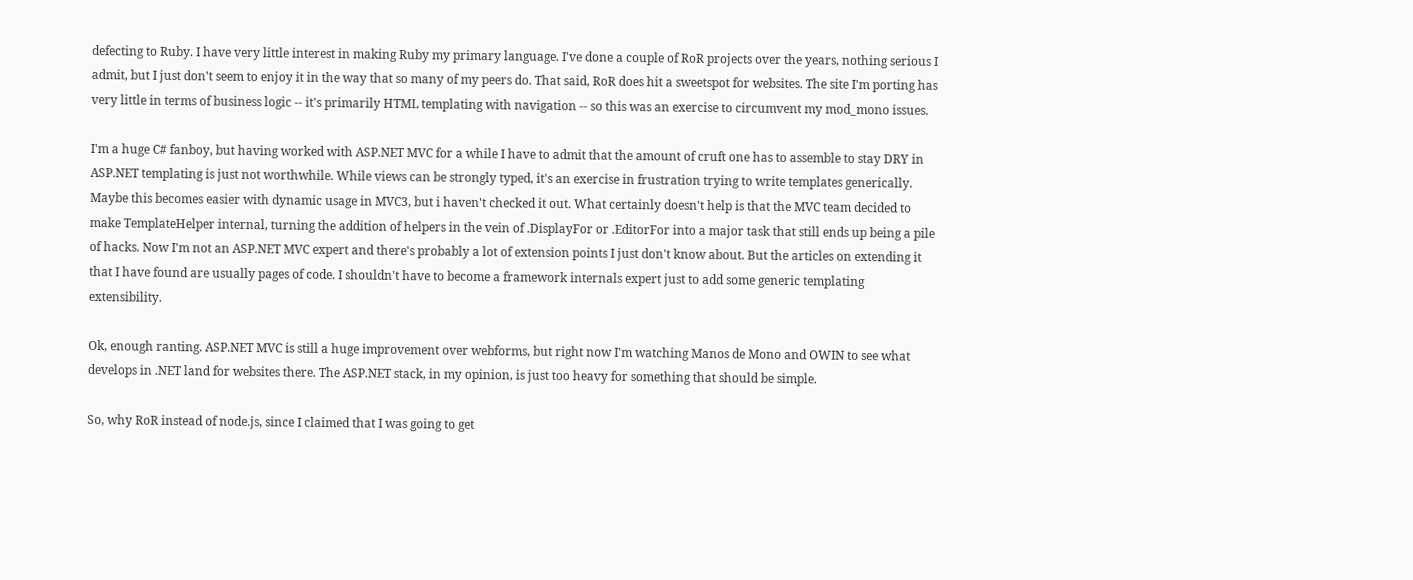defecting to Ruby. I have very little interest in making Ruby my primary language. I've done a couple of RoR projects over the years, nothing serious I admit, but I just don't seem to enjoy it in the way that so many of my peers do. That said, RoR does hit a sweetspot for websites. The site I'm porting has very little in terms of business logic -- it's primarily HTML templating with navigation -- so this was an exercise to circumvent my mod_mono issues.

I'm a huge C# fanboy, but having worked with ASP.NET MVC for a while I have to admit that the amount of cruft one has to assemble to stay DRY in ASP.NET templating is just not worthwhile. While views can be strongly typed, it's an exercise in frustration trying to write templates generically. Maybe this becomes easier with dynamic usage in MVC3, but i haven't checked it out. What certainly doesn't help is that the MVC team decided to make TemplateHelper internal, turning the addition of helpers in the vein of .DisplayFor or .EditorFor into a major task that still ends up being a pile of hacks. Now I'm not an ASP.NET MVC expert and there's probably a lot of extension points I just don't know about. But the articles on extending it that I have found are usually pages of code. I shouldn't have to become a framework internals expert just to add some generic templating extensibility.

Ok, enough ranting. ASP.NET MVC is still a huge improvement over webforms, but right now I'm watching Manos de Mono and OWIN to see what develops in .NET land for websites there. The ASP.NET stack, in my opinion, is just too heavy for something that should be simple.

So, why RoR instead of node.js, since I claimed that I was going to get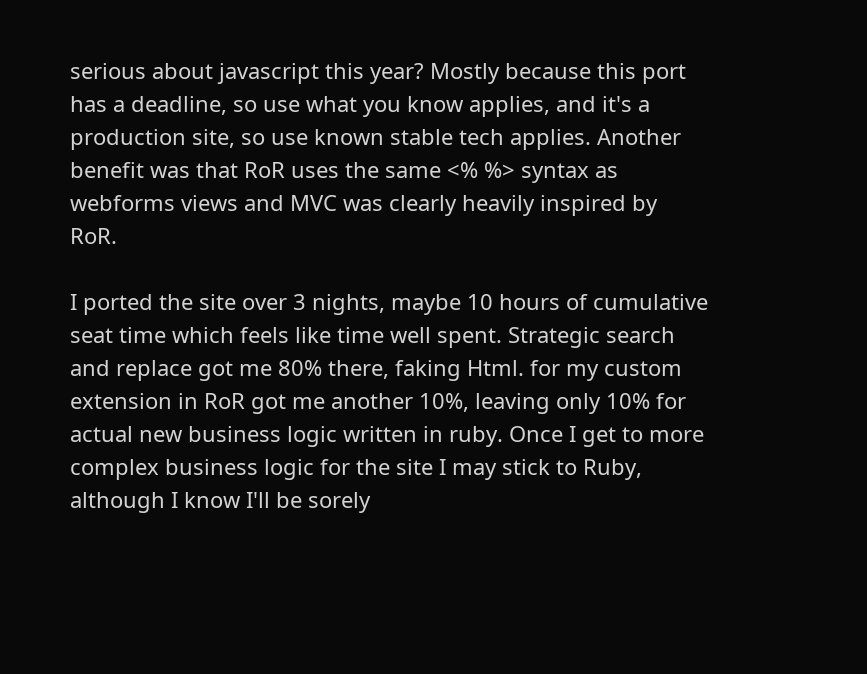serious about javascript this year? Mostly because this port has a deadline, so use what you know applies, and it's a production site, so use known stable tech applies. Another benefit was that RoR uses the same <% %> syntax as webforms views and MVC was clearly heavily inspired by RoR.

I ported the site over 3 nights, maybe 10 hours of cumulative seat time which feels like time well spent. Strategic search and replace got me 80% there, faking Html. for my custom extension in RoR got me another 10%, leaving only 10% for actual new business logic written in ruby. Once I get to more complex business logic for the site I may stick to Ruby, although I know I'll be sorely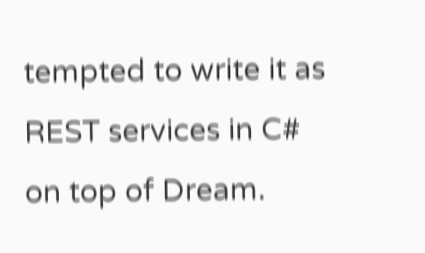tempted to write it as REST services in C# on top of Dream.